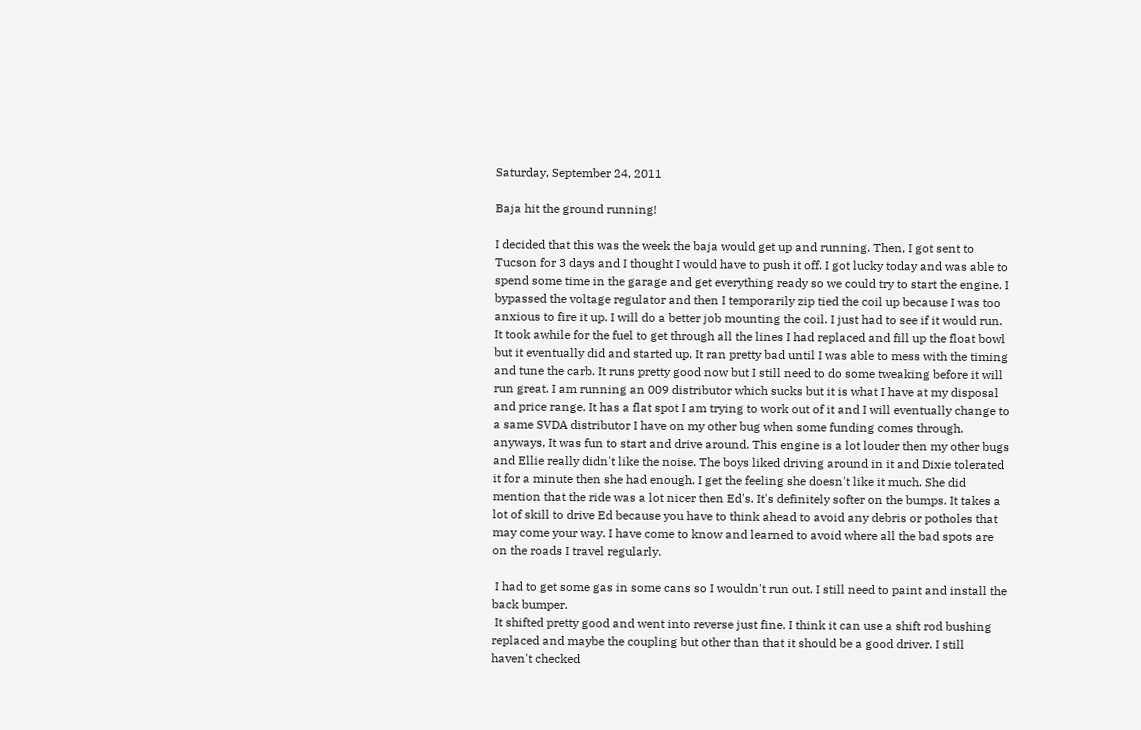Saturday, September 24, 2011

Baja hit the ground running!

I decided that this was the week the baja would get up and running. Then, I got sent to Tucson for 3 days and I thought I would have to push it off. I got lucky today and was able to spend some time in the garage and get everything ready so we could try to start the engine. I bypassed the voltage regulator and then I temporarily zip tied the coil up because I was too anxious to fire it up. I will do a better job mounting the coil. I just had to see if it would run. It took awhile for the fuel to get through all the lines I had replaced and fill up the float bowl but it eventually did and started up. It ran pretty bad until I was able to mess with the timing and tune the carb. It runs pretty good now but I still need to do some tweaking before it will run great. I am running an 009 distributor which sucks but it is what I have at my disposal and price range. It has a flat spot I am trying to work out of it and I will eventually change to a same SVDA distributor I have on my other bug when some funding comes through. anyways, It was fun to start and drive around. This engine is a lot louder then my other bugs and Ellie really didn't like the noise. The boys liked driving around in it and Dixie tolerated it for a minute then she had enough. I get the feeling she doesn't like it much. She did mention that the ride was a lot nicer then Ed's. It's definitely softer on the bumps. It takes a lot of skill to drive Ed because you have to think ahead to avoid any debris or potholes that may come your way. I have come to know and learned to avoid where all the bad spots are on the roads I travel regularly.

 I had to get some gas in some cans so I wouldn't run out. I still need to paint and install the back bumper.
 It shifted pretty good and went into reverse just fine. I think it can use a shift rod bushing replaced and maybe the coupling but other than that it should be a good driver. I still haven't checked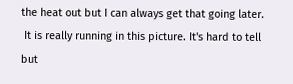the heat out but I can always get that going later.
 It is really running in this picture. It's hard to tell but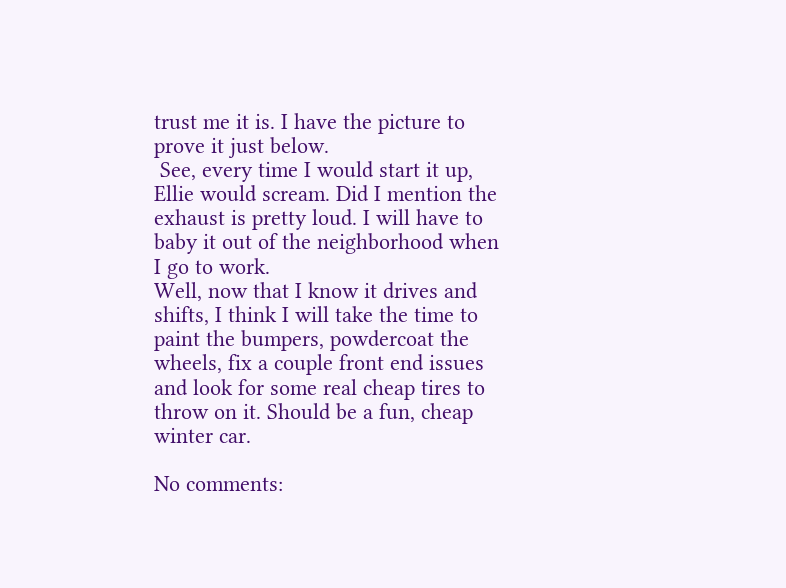trust me it is. I have the picture to prove it just below.
 See, every time I would start it up, Ellie would scream. Did I mention the exhaust is pretty loud. I will have to baby it out of the neighborhood when I go to work.
Well, now that I know it drives and shifts, I think I will take the time to paint the bumpers, powdercoat the wheels, fix a couple front end issues and look for some real cheap tires to throw on it. Should be a fun, cheap winter car.

No comments: